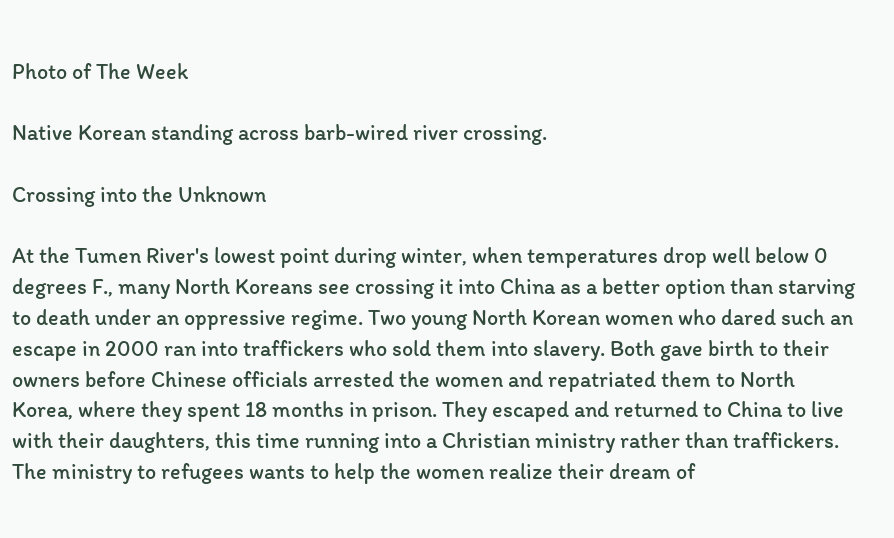Photo of The Week

Native Korean standing across barb-wired river crossing.

Crossing into the Unknown

At the Tumen River's lowest point during winter, when temperatures drop well below 0 degrees F., many North Koreans see crossing it into China as a better option than starving to death under an oppressive regime. Two young North Korean women who dared such an escape in 2000 ran into traffickers who sold them into slavery. Both gave birth to their owners before Chinese officials arrested the women and repatriated them to North Korea, where they spent 18 months in prison. They escaped and returned to China to live with their daughters, this time running into a Christian ministry rather than traffickers. The ministry to refugees wants to help the women realize their dream of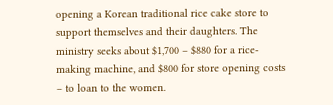opening a Korean traditional rice cake store to support themselves and their daughters. The ministry seeks about $1,700 – $880 for a rice-making machine, and $800 for store opening costs – to loan to the women.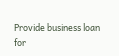Provide business loan for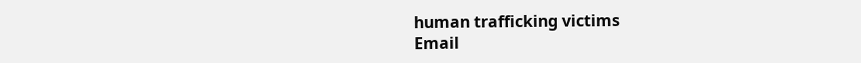human trafficking victims
Email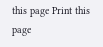this page Print this page